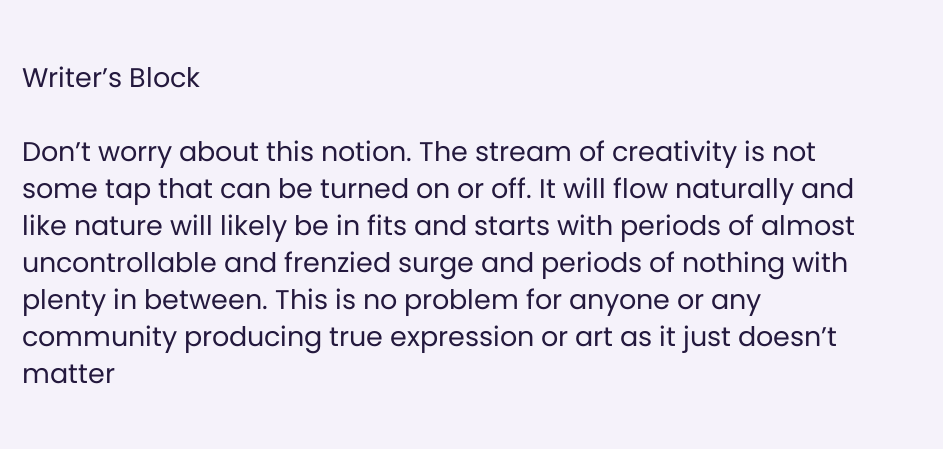Writer’s Block

Don’t worry about this notion. The stream of creativity is not some tap that can be turned on or off. It will flow naturally and like nature will likely be in fits and starts with periods of almost uncontrollable and frenzied surge and periods of nothing with plenty in between. This is no problem for anyone or any community producing true expression or art as it just doesn’t matter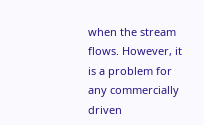when the stream flows. However, it is a problem for any commercially driven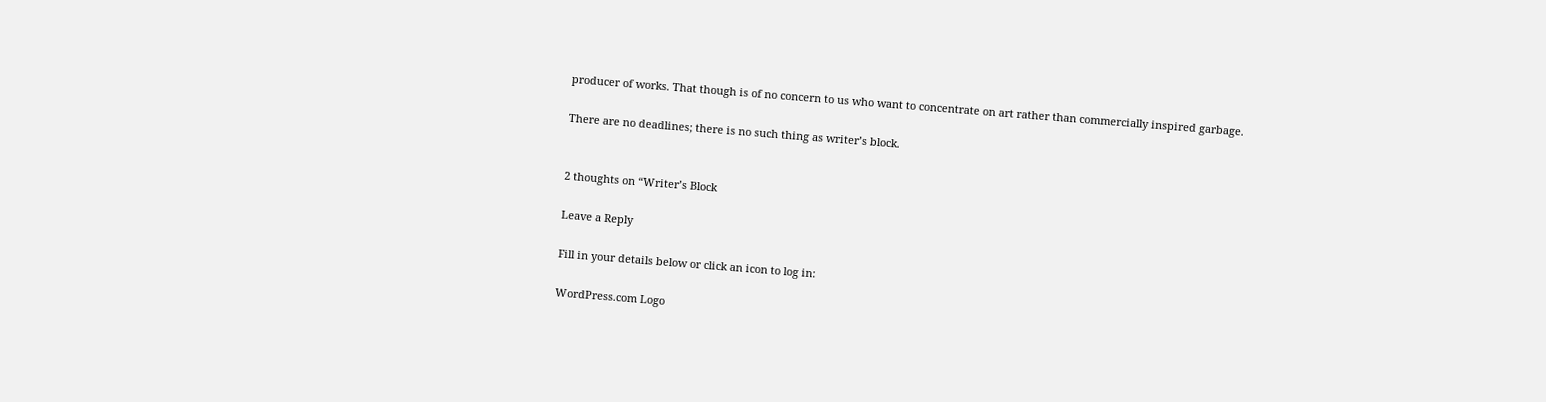producer of works. That though is of no concern to us who want to concentrate on art rather than commercially inspired garbage.

There are no deadlines; there is no such thing as writer’s block.


2 thoughts on “Writer’s Block

Leave a Reply

Fill in your details below or click an icon to log in:

WordPress.com Logo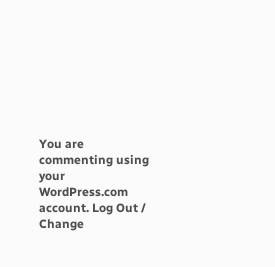You are commenting using your WordPress.com account. Log Out /  Change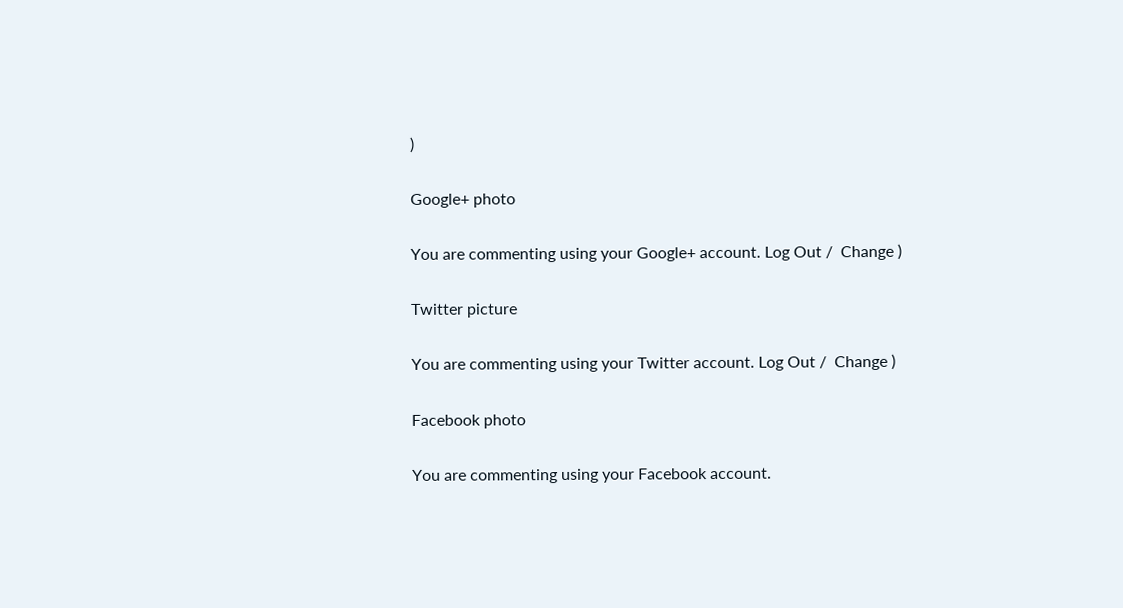)

Google+ photo

You are commenting using your Google+ account. Log Out /  Change )

Twitter picture

You are commenting using your Twitter account. Log Out /  Change )

Facebook photo

You are commenting using your Facebook account.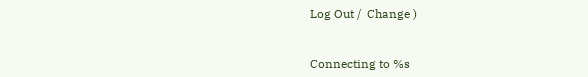Log Out /  Change )


Connecting to %s